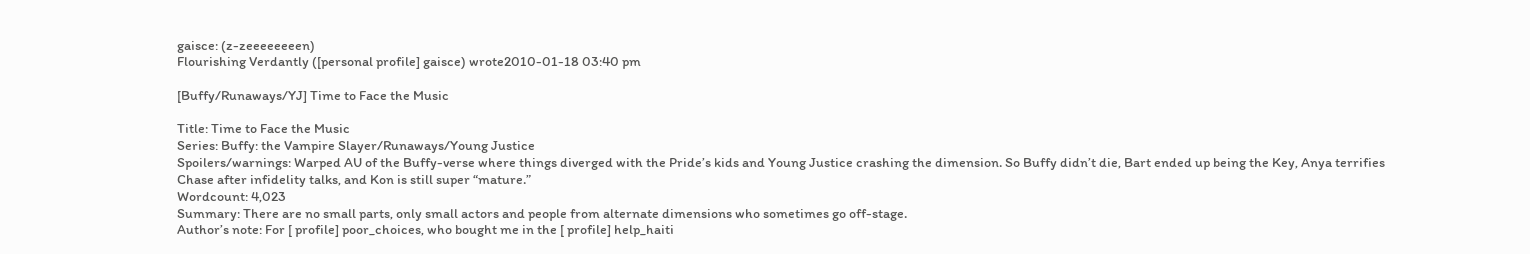gaisce: (z-zeeeeeeeen)
Flourishing Verdantly ([personal profile] gaisce) wrote2010-01-18 03:40 pm

[Buffy/Runaways/YJ] Time to Face the Music

Title: Time to Face the Music
Series: Buffy: the Vampire Slayer/Runaways/Young Justice
Spoilers/warnings: Warped AU of the Buffy-verse where things diverged with the Pride’s kids and Young Justice crashing the dimension. So Buffy didn’t die, Bart ended up being the Key, Anya terrifies Chase after infidelity talks, and Kon is still super “mature.”
Wordcount: 4,023
Summary: There are no small parts, only small actors and people from alternate dimensions who sometimes go off-stage.
Author’s note: For [ profile] poor_choices, who bought me in the [ profile] help_haiti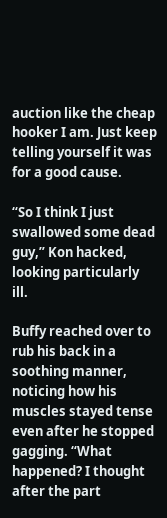auction like the cheap hooker I am. Just keep telling yourself it was for a good cause.

“So I think I just swallowed some dead guy,” Kon hacked, looking particularly ill.

Buffy reached over to rub his back in a soothing manner, noticing how his muscles stayed tense even after he stopped gagging. “What happened? I thought after the part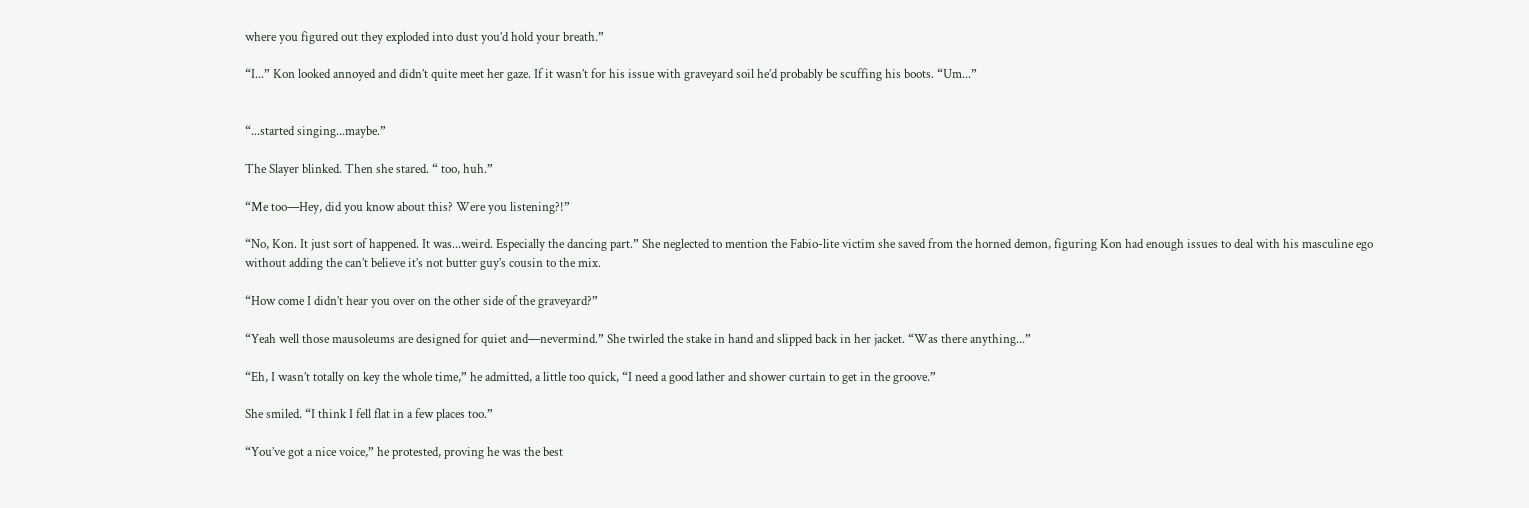where you figured out they exploded into dust you’d hold your breath.”

“I...” Kon looked annoyed and didn’t quite meet her gaze. If it wasn’t for his issue with graveyard soil he’d probably be scuffing his boots. “Um...”


“...started singing...maybe.”

The Slayer blinked. Then she stared. “ too, huh.”

“Me too—Hey, did you know about this? Were you listening?!”

“No, Kon. It just sort of happened. It was...weird. Especially the dancing part.” She neglected to mention the Fabio-lite victim she saved from the horned demon, figuring Kon had enough issues to deal with his masculine ego without adding the can’t believe it’s not butter guy’s cousin to the mix.

“How come I didn’t hear you over on the other side of the graveyard?”

“Yeah well those mausoleums are designed for quiet and—nevermind.” She twirled the stake in hand and slipped back in her jacket. “Was there anything...”

“Eh, I wasn’t totally on key the whole time,” he admitted, a little too quick, “I need a good lather and shower curtain to get in the groove.”

She smiled. “I think I fell flat in a few places too.”

“You’ve got a nice voice,” he protested, proving he was the best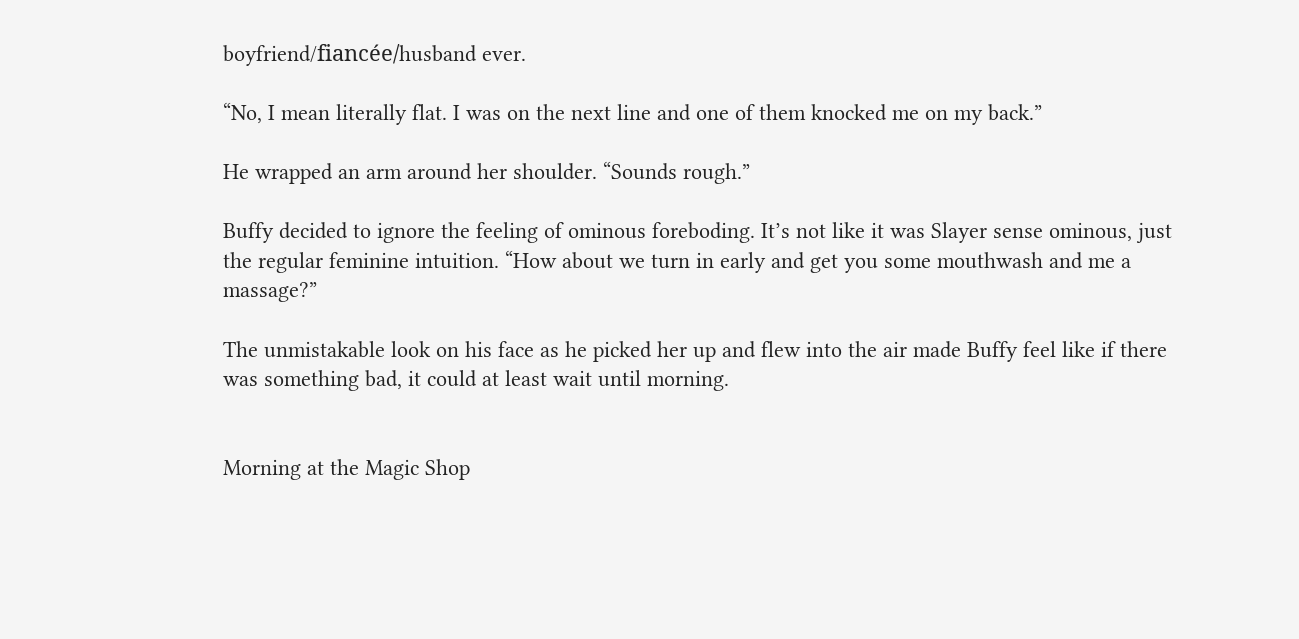boyfriend/fiancée/husband ever.

“No, I mean literally flat. I was on the next line and one of them knocked me on my back.”

He wrapped an arm around her shoulder. “Sounds rough.”

Buffy decided to ignore the feeling of ominous foreboding. It’s not like it was Slayer sense ominous, just the regular feminine intuition. “How about we turn in early and get you some mouthwash and me a massage?”

The unmistakable look on his face as he picked her up and flew into the air made Buffy feel like if there was something bad, it could at least wait until morning.


Morning at the Magic Shop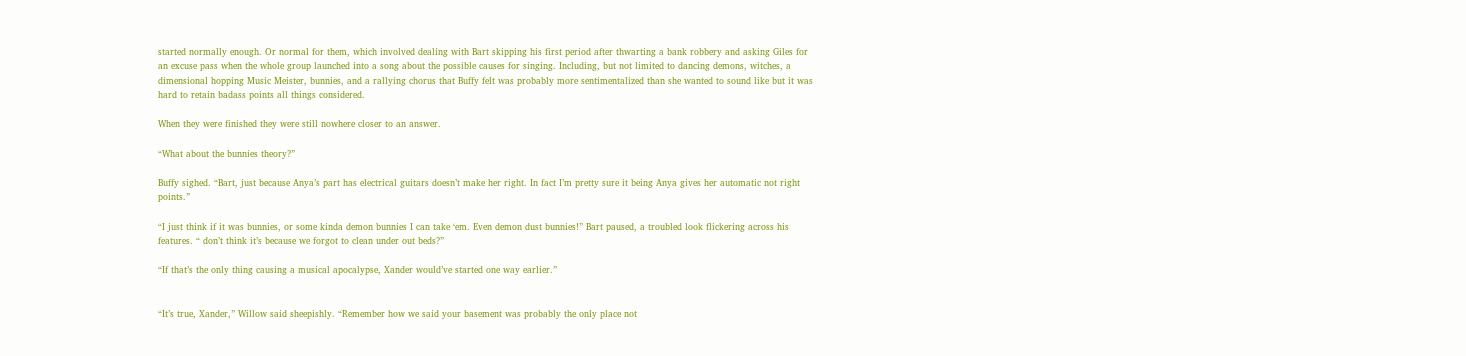started normally enough. Or normal for them, which involved dealing with Bart skipping his first period after thwarting a bank robbery and asking Giles for an excuse pass when the whole group launched into a song about the possible causes for singing. Including, but not limited to dancing demons, witches, a dimensional hopping Music Meister, bunnies, and a rallying chorus that Buffy felt was probably more sentimentalized than she wanted to sound like but it was hard to retain badass points all things considered.

When they were finished they were still nowhere closer to an answer.

“What about the bunnies theory?”

Buffy sighed. “Bart, just because Anya’s part has electrical guitars doesn’t make her right. In fact I’m pretty sure it being Anya gives her automatic not right points.”

“I just think if it was bunnies, or some kinda demon bunnies I can take ‘em. Even demon dust bunnies!” Bart paused, a troubled look flickering across his features. “ don’t think it’s because we forgot to clean under out beds?”

“If that’s the only thing causing a musical apocalypse, Xander would’ve started one way earlier.”


“It’s true, Xander,” Willow said sheepishly. “Remember how we said your basement was probably the only place not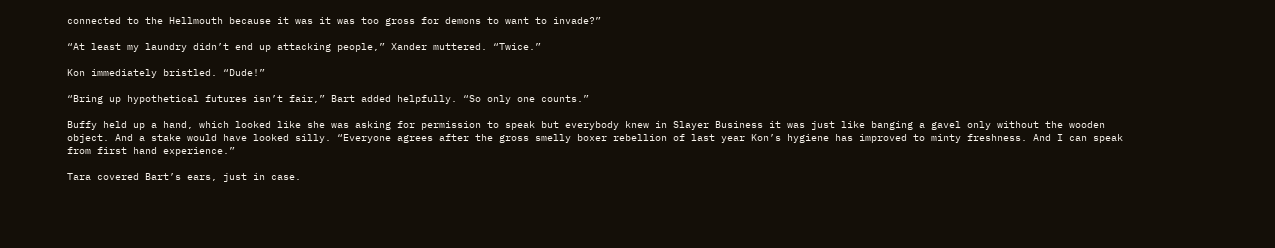connected to the Hellmouth because it was it was too gross for demons to want to invade?”

“At least my laundry didn’t end up attacking people,” Xander muttered. “Twice.”

Kon immediately bristled. “Dude!”

“Bring up hypothetical futures isn’t fair,” Bart added helpfully. “So only one counts.”

Buffy held up a hand, which looked like she was asking for permission to speak but everybody knew in Slayer Business it was just like banging a gavel only without the wooden object. And a stake would have looked silly. “Everyone agrees after the gross smelly boxer rebellion of last year Kon’s hygiene has improved to minty freshness. And I can speak from first hand experience.”

Tara covered Bart’s ears, just in case.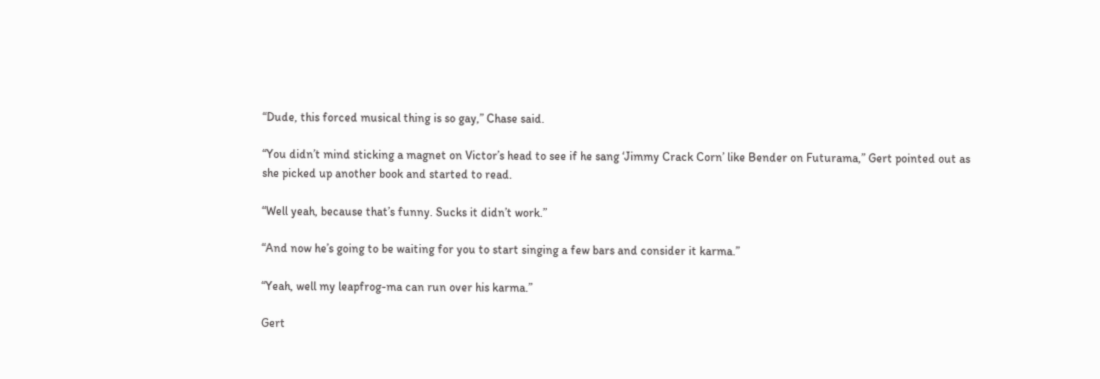“Dude, this forced musical thing is so gay,” Chase said.

“You didn’t mind sticking a magnet on Victor’s head to see if he sang ‘Jimmy Crack Corn’ like Bender on Futurama,” Gert pointed out as she picked up another book and started to read.

“Well yeah, because that’s funny. Sucks it didn’t work.”

“And now he’s going to be waiting for you to start singing a few bars and consider it karma.”

“Yeah, well my leapfrog-ma can run over his karma.”

Gert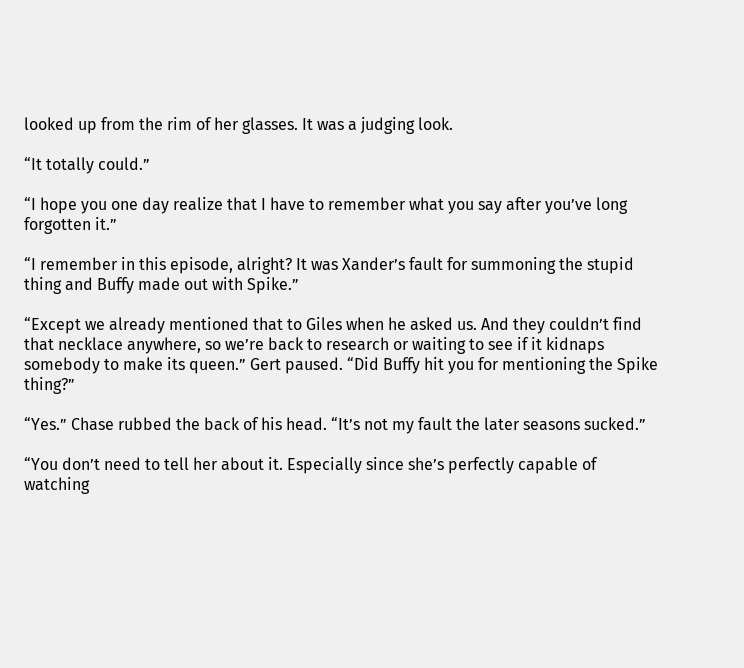looked up from the rim of her glasses. It was a judging look.

“It totally could.”

“I hope you one day realize that I have to remember what you say after you’ve long forgotten it.”

“I remember in this episode, alright? It was Xander’s fault for summoning the stupid thing and Buffy made out with Spike.”

“Except we already mentioned that to Giles when he asked us. And they couldn’t find that necklace anywhere, so we’re back to research or waiting to see if it kidnaps somebody to make its queen.” Gert paused. “Did Buffy hit you for mentioning the Spike thing?”

“Yes.” Chase rubbed the back of his head. “It’s not my fault the later seasons sucked.”

“You don’t need to tell her about it. Especially since she’s perfectly capable of watching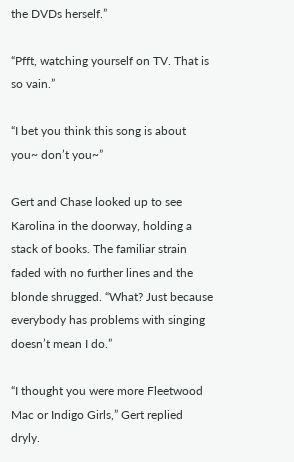the DVDs herself.”

“Pfft, watching yourself on TV. That is so vain.”

“I bet you think this song is about you~ don’t you~”

Gert and Chase looked up to see Karolina in the doorway, holding a stack of books. The familiar strain faded with no further lines and the blonde shrugged. “What? Just because everybody has problems with singing doesn’t mean I do.”

“I thought you were more Fleetwood Mac or Indigo Girls,” Gert replied dryly.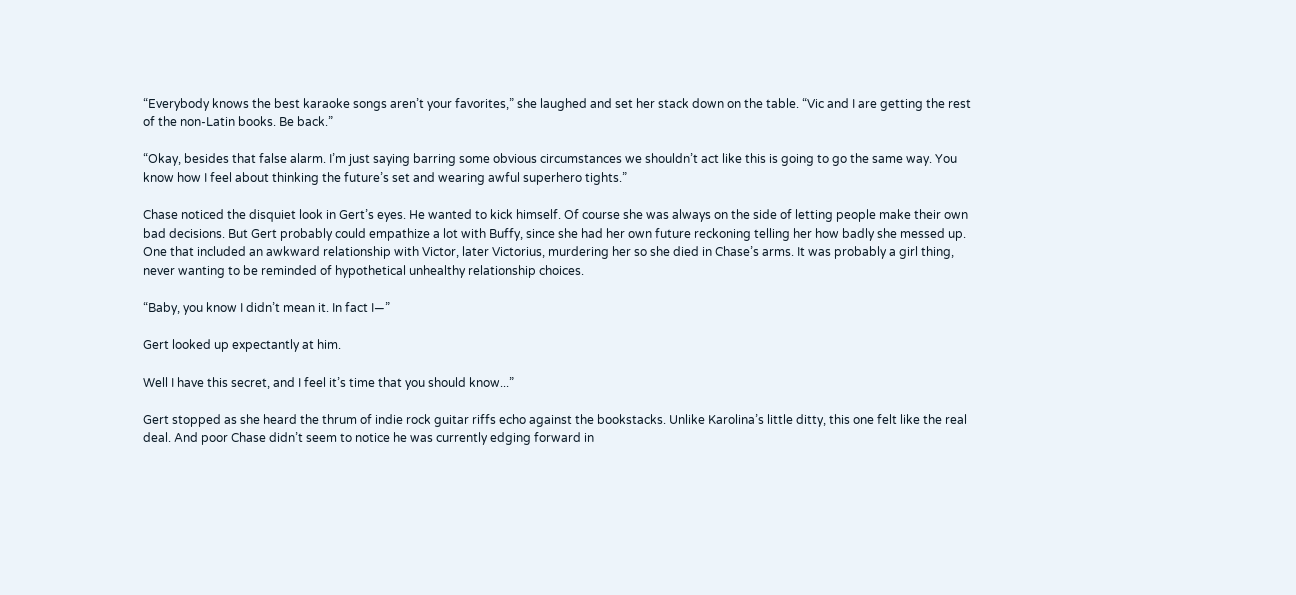“Everybody knows the best karaoke songs aren’t your favorites,” she laughed and set her stack down on the table. “Vic and I are getting the rest of the non-Latin books. Be back.”

“Okay, besides that false alarm. I’m just saying barring some obvious circumstances we shouldn’t act like this is going to go the same way. You know how I feel about thinking the future’s set and wearing awful superhero tights.”

Chase noticed the disquiet look in Gert’s eyes. He wanted to kick himself. Of course she was always on the side of letting people make their own bad decisions. But Gert probably could empathize a lot with Buffy, since she had her own future reckoning telling her how badly she messed up. One that included an awkward relationship with Victor, later Victorius, murdering her so she died in Chase’s arms. It was probably a girl thing, never wanting to be reminded of hypothetical unhealthy relationship choices.

“Baby, you know I didn’t mean it. In fact I—”

Gert looked up expectantly at him.

Well I have this secret, and I feel it’s time that you should know...”

Gert stopped as she heard the thrum of indie rock guitar riffs echo against the bookstacks. Unlike Karolina’s little ditty, this one felt like the real deal. And poor Chase didn’t seem to notice he was currently edging forward in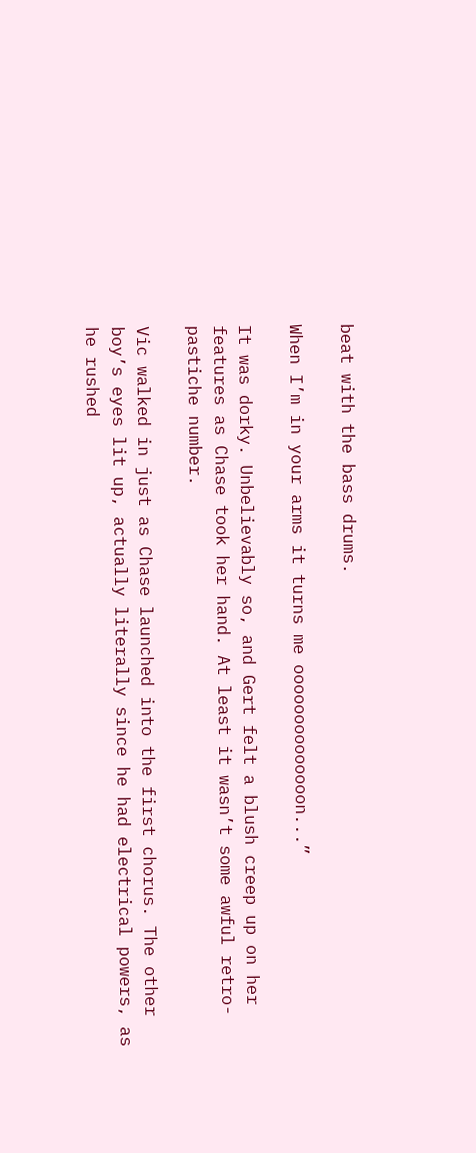beat with the bass drums.

When I’m in your arms it turns me oooooooooooooon...”

It was dorky. Unbelievably so, and Gert felt a blush creep up on her features as Chase took her hand. At least it wasn’t some awful retro-pastiche number.

Vic walked in just as Chase launched into the first chorus. The other boy’s eyes lit up, actually literally since he had electrical powers, as he rushed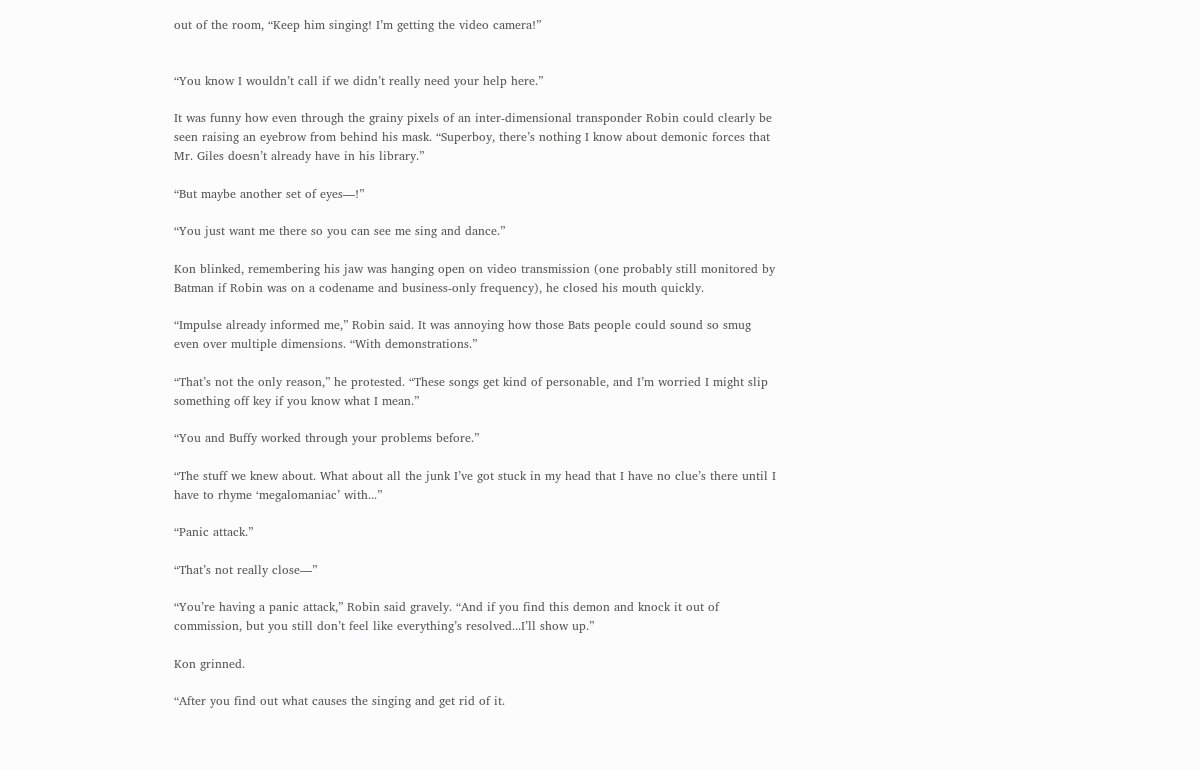out of the room, “Keep him singing! I’m getting the video camera!”


“You know I wouldn’t call if we didn’t really need your help here.”

It was funny how even through the grainy pixels of an inter-dimensional transponder Robin could clearly be seen raising an eyebrow from behind his mask. “Superboy, there’s nothing I know about demonic forces that Mr. Giles doesn’t already have in his library.”

“But maybe another set of eyes—!”

“You just want me there so you can see me sing and dance.”

Kon blinked, remembering his jaw was hanging open on video transmission (one probably still monitored by Batman if Robin was on a codename and business-only frequency), he closed his mouth quickly.

“Impulse already informed me,” Robin said. It was annoying how those Bats people could sound so smug even over multiple dimensions. “With demonstrations.”

“That’s not the only reason,” he protested. “These songs get kind of personable, and I’m worried I might slip something off key if you know what I mean.”

“You and Buffy worked through your problems before.”

“The stuff we knew about. What about all the junk I’ve got stuck in my head that I have no clue’s there until I have to rhyme ‘megalomaniac’ with...”

“Panic attack.”

“That’s not really close—”

“You’re having a panic attack,” Robin said gravely. “And if you find this demon and knock it out of commission, but you still don’t feel like everything’s resolved...I’ll show up.”

Kon grinned.

“After you find out what causes the singing and get rid of it.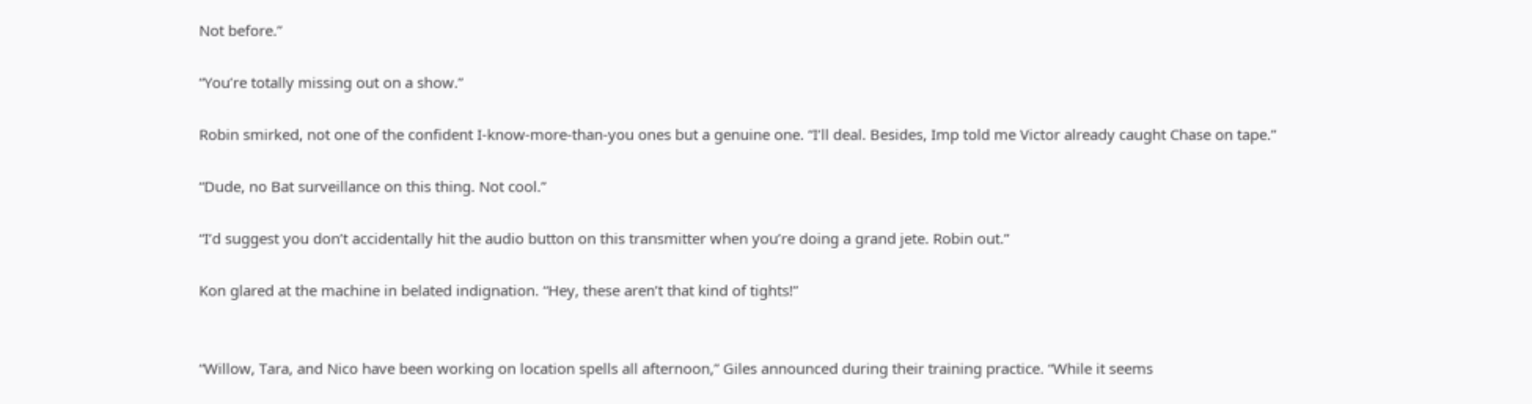Not before.”

“You’re totally missing out on a show.”

Robin smirked, not one of the confident I-know-more-than-you ones but a genuine one. “I’ll deal. Besides, Imp told me Victor already caught Chase on tape.”

“Dude, no Bat surveillance on this thing. Not cool.”

“I’d suggest you don’t accidentally hit the audio button on this transmitter when you’re doing a grand jete. Robin out.”

Kon glared at the machine in belated indignation. “Hey, these aren’t that kind of tights!”


“Willow, Tara, and Nico have been working on location spells all afternoon,” Giles announced during their training practice. “While it seems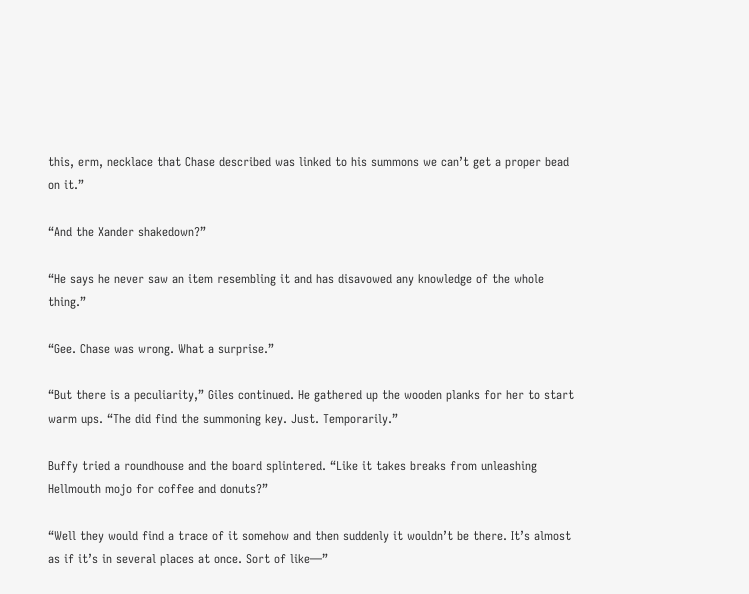this, erm, necklace that Chase described was linked to his summons we can’t get a proper bead on it.”

“And the Xander shakedown?”

“He says he never saw an item resembling it and has disavowed any knowledge of the whole thing.”

“Gee. Chase was wrong. What a surprise.”

“But there is a peculiarity,” Giles continued. He gathered up the wooden planks for her to start warm ups. “The did find the summoning key. Just. Temporarily.”

Buffy tried a roundhouse and the board splintered. “Like it takes breaks from unleashing Hellmouth mojo for coffee and donuts?”

“Well they would find a trace of it somehow and then suddenly it wouldn’t be there. It’s almost as if it’s in several places at once. Sort of like—”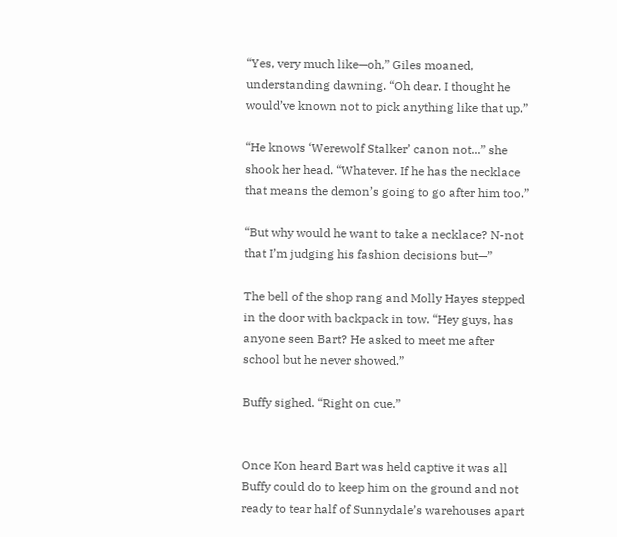“Yes, very much like—oh,” Giles moaned, understanding dawning. “Oh dear. I thought he would’ve known not to pick anything like that up.”

“He knows ‘Werewolf Stalker’ canon not...” she shook her head. “Whatever. If he has the necklace that means the demon’s going to go after him too.”

“But why would he want to take a necklace? N-not that I’m judging his fashion decisions but—”

The bell of the shop rang and Molly Hayes stepped in the door with backpack in tow. “Hey guys, has anyone seen Bart? He asked to meet me after school but he never showed.”

Buffy sighed. “Right on cue.”


Once Kon heard Bart was held captive it was all Buffy could do to keep him on the ground and not ready to tear half of Sunnydale’s warehouses apart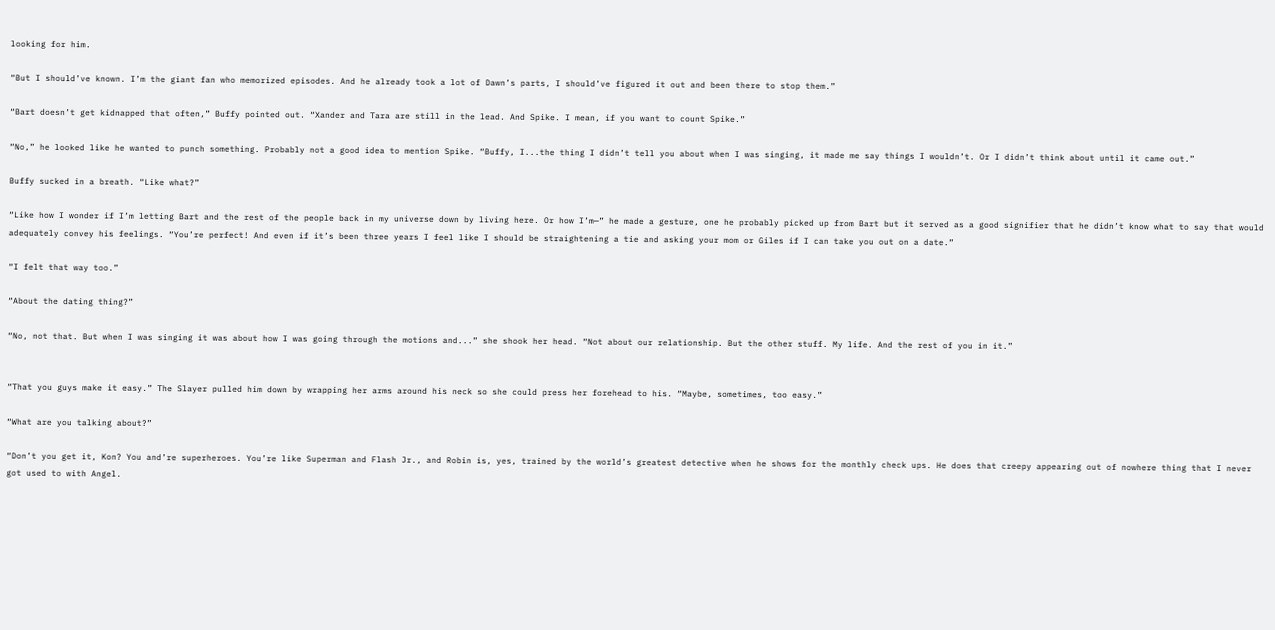looking for him.

“But I should’ve known. I’m the giant fan who memorized episodes. And he already took a lot of Dawn’s parts, I should’ve figured it out and been there to stop them.”

“Bart doesn’t get kidnapped that often,” Buffy pointed out. “Xander and Tara are still in the lead. And Spike. I mean, if you want to count Spike.”

“No,” he looked like he wanted to punch something. Probably not a good idea to mention Spike. “Buffy, I...the thing I didn’t tell you about when I was singing, it made me say things I wouldn’t. Or I didn’t think about until it came out.”

Buffy sucked in a breath. “Like what?”

“Like how I wonder if I’m letting Bart and the rest of the people back in my universe down by living here. Or how I’m—” he made a gesture, one he probably picked up from Bart but it served as a good signifier that he didn’t know what to say that would adequately convey his feelings. “You’re perfect! And even if it’s been three years I feel like I should be straightening a tie and asking your mom or Giles if I can take you out on a date.”

“I felt that way too.”

“About the dating thing?”

“No, not that. But when I was singing it was about how I was going through the motions and...” she shook her head. “Not about our relationship. But the other stuff. My life. And the rest of you in it.”


“That you guys make it easy.” The Slayer pulled him down by wrapping her arms around his neck so she could press her forehead to his. “Maybe, sometimes, too easy.”

“What are you talking about?”

“Don’t you get it, Kon? You and’re superheroes. You’re like Superman and Flash Jr., and Robin is, yes, trained by the world’s greatest detective when he shows for the monthly check ups. He does that creepy appearing out of nowhere thing that I never got used to with Angel.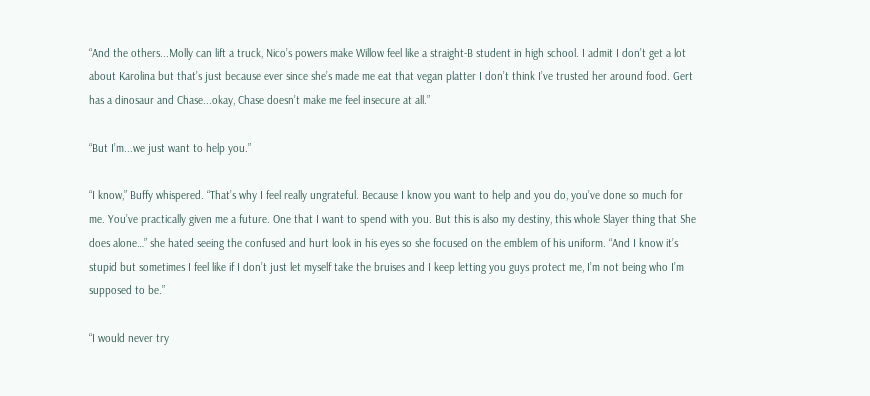“And the others...Molly can lift a truck, Nico’s powers make Willow feel like a straight-B student in high school. I admit I don’t get a lot about Karolina but that’s just because ever since she’s made me eat that vegan platter I don’t think I’ve trusted her around food. Gert has a dinosaur and Chase...okay, Chase doesn’t make me feel insecure at all.”

“But I’m...we just want to help you.”

“I know,” Buffy whispered. “That’s why I feel really ungrateful. Because I know you want to help and you do, you’ve done so much for me. You’ve practically given me a future. One that I want to spend with you. But this is also my destiny, this whole Slayer thing that She does alone…” she hated seeing the confused and hurt look in his eyes so she focused on the emblem of his uniform. “And I know it’s stupid but sometimes I feel like if I don’t just let myself take the bruises and I keep letting you guys protect me, I’m not being who I’m supposed to be.”

“I would never try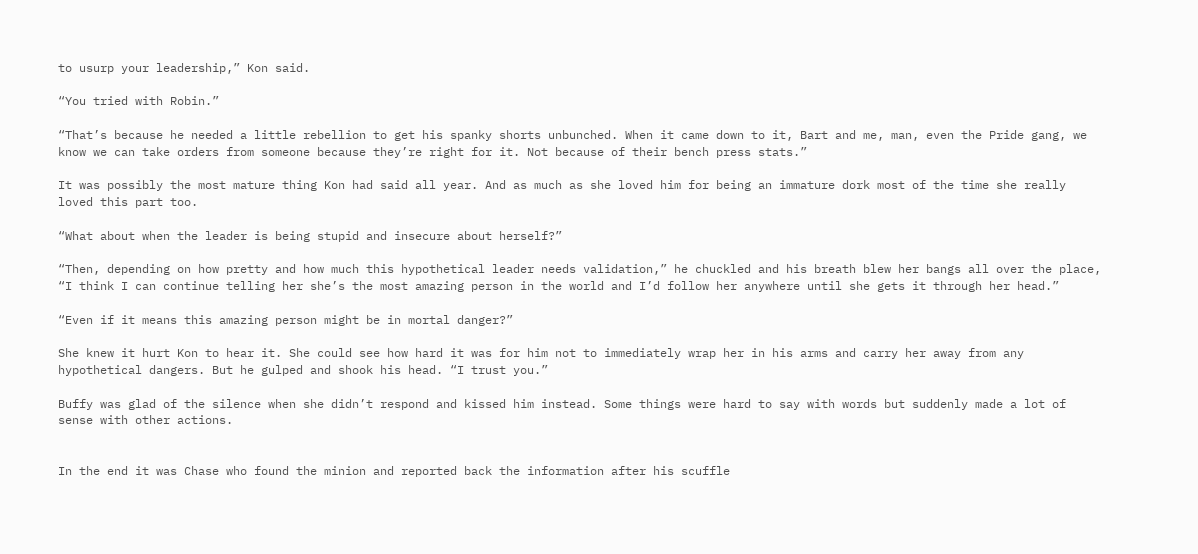to usurp your leadership,” Kon said.

“You tried with Robin.”

“That’s because he needed a little rebellion to get his spanky shorts unbunched. When it came down to it, Bart and me, man, even the Pride gang, we know we can take orders from someone because they’re right for it. Not because of their bench press stats.”

It was possibly the most mature thing Kon had said all year. And as much as she loved him for being an immature dork most of the time she really loved this part too.

“What about when the leader is being stupid and insecure about herself?”

“Then, depending on how pretty and how much this hypothetical leader needs validation,” he chuckled and his breath blew her bangs all over the place, “I think I can continue telling her she’s the most amazing person in the world and I’d follow her anywhere until she gets it through her head.”

“Even if it means this amazing person might be in mortal danger?”

She knew it hurt Kon to hear it. She could see how hard it was for him not to immediately wrap her in his arms and carry her away from any hypothetical dangers. But he gulped and shook his head. “I trust you.”

Buffy was glad of the silence when she didn’t respond and kissed him instead. Some things were hard to say with words but suddenly made a lot of sense with other actions.


In the end it was Chase who found the minion and reported back the information after his scuffle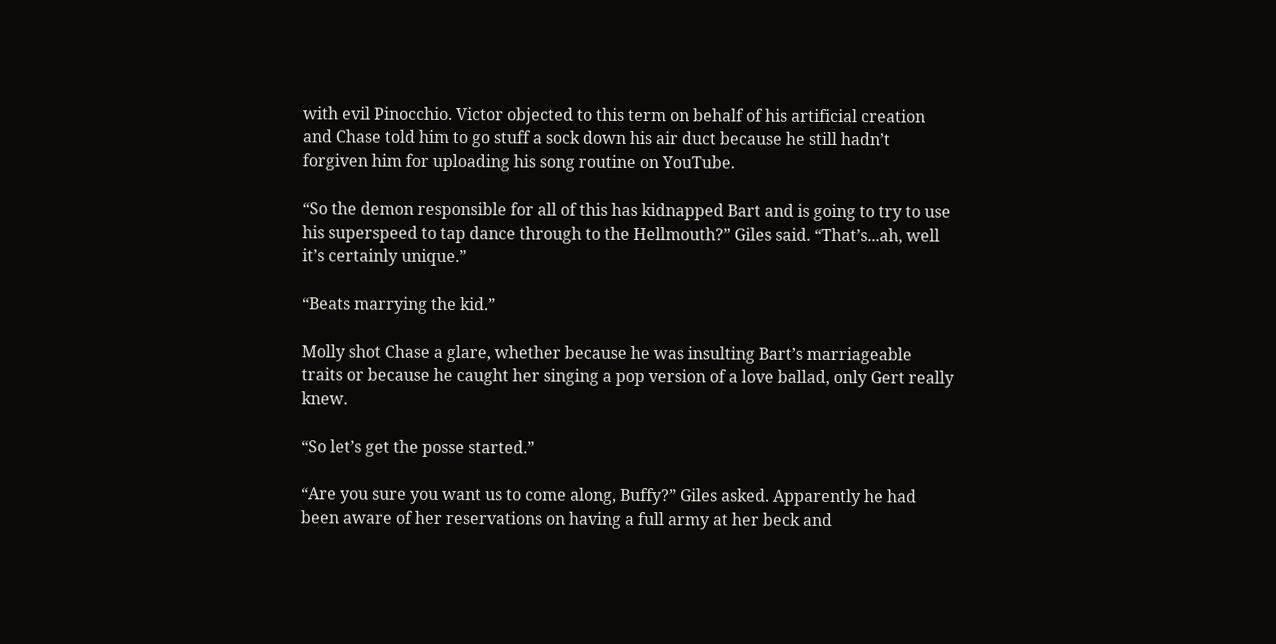with evil Pinocchio. Victor objected to this term on behalf of his artificial creation and Chase told him to go stuff a sock down his air duct because he still hadn’t forgiven him for uploading his song routine on YouTube.

“So the demon responsible for all of this has kidnapped Bart and is going to try to use his superspeed to tap dance through to the Hellmouth?” Giles said. “That’s...ah, well it’s certainly unique.”

“Beats marrying the kid.”

Molly shot Chase a glare, whether because he was insulting Bart’s marriageable traits or because he caught her singing a pop version of a love ballad, only Gert really knew.

“So let’s get the posse started.”

“Are you sure you want us to come along, Buffy?” Giles asked. Apparently he had been aware of her reservations on having a full army at her beck and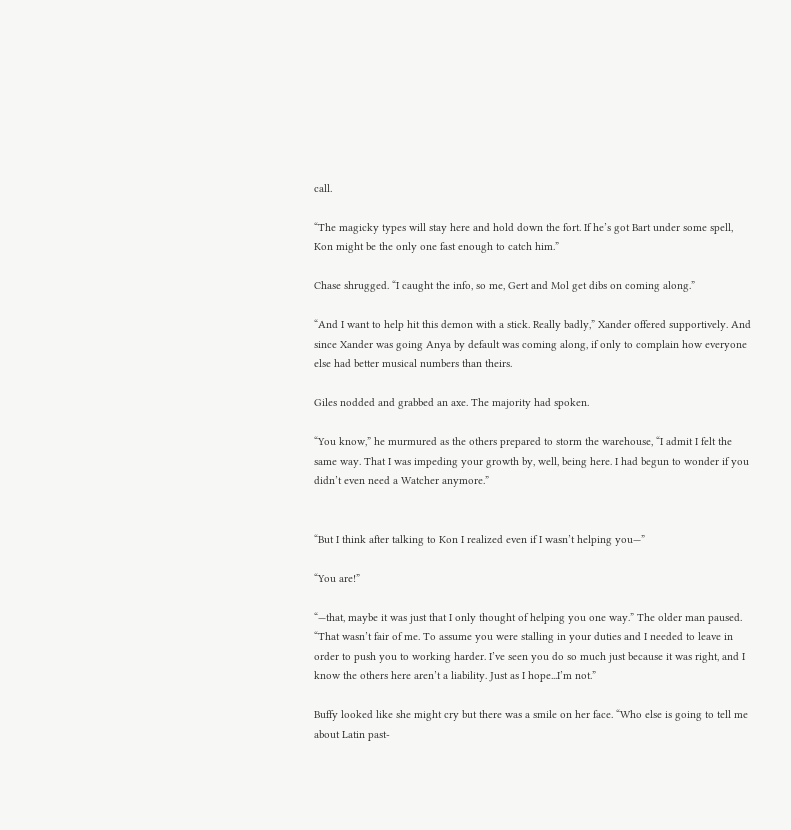call.

“The magicky types will stay here and hold down the fort. If he’s got Bart under some spell, Kon might be the only one fast enough to catch him.”

Chase shrugged. “I caught the info, so me, Gert and Mol get dibs on coming along.”

“And I want to help hit this demon with a stick. Really badly,” Xander offered supportively. And since Xander was going Anya by default was coming along, if only to complain how everyone else had better musical numbers than theirs.

Giles nodded and grabbed an axe. The majority had spoken.

“You know,” he murmured as the others prepared to storm the warehouse, “I admit I felt the same way. That I was impeding your growth by, well, being here. I had begun to wonder if you didn’t even need a Watcher anymore.”


“But I think after talking to Kon I realized even if I wasn’t helping you—”

“You are!”

“—that, maybe it was just that I only thought of helping you one way.” The older man paused. “That wasn’t fair of me. To assume you were stalling in your duties and I needed to leave in order to push you to working harder. I’ve seen you do so much just because it was right, and I know the others here aren’t a liability. Just as I hope...I’m not.”

Buffy looked like she might cry but there was a smile on her face. “Who else is going to tell me about Latin past-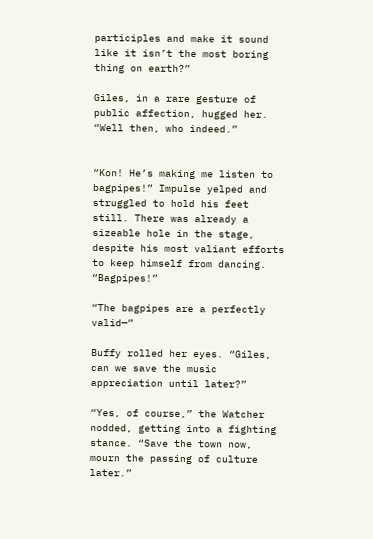participles and make it sound like it isn’t the most boring thing on earth?”

Giles, in a rare gesture of public affection, hugged her. “Well then, who indeed.”


“Kon! He’s making me listen to bagpipes!” Impulse yelped and struggled to hold his feet still. There was already a sizeable hole in the stage, despite his most valiant efforts to keep himself from dancing. “Bagpipes!”

“The bagpipes are a perfectly valid—”

Buffy rolled her eyes. “Giles, can we save the music appreciation until later?”

“Yes, of course,” the Watcher nodded, getting into a fighting stance. “Save the town now, mourn the passing of culture later.”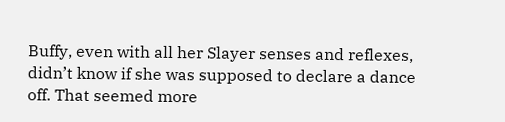Buffy, even with all her Slayer senses and reflexes, didn’t know if she was supposed to declare a dance off. That seemed more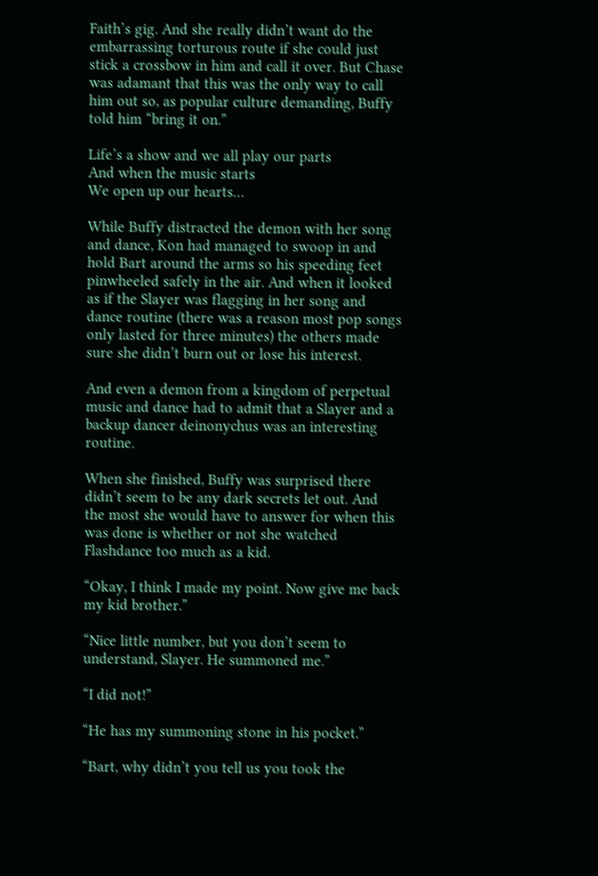Faith’s gig. And she really didn’t want do the embarrassing torturous route if she could just stick a crossbow in him and call it over. But Chase was adamant that this was the only way to call him out so, as popular culture demanding, Buffy told him “bring it on.”

Life’s a show and we all play our parts
And when the music starts
We open up our hearts…

While Buffy distracted the demon with her song and dance, Kon had managed to swoop in and hold Bart around the arms so his speeding feet pinwheeled safely in the air. And when it looked as if the Slayer was flagging in her song and dance routine (there was a reason most pop songs only lasted for three minutes) the others made sure she didn’t burn out or lose his interest.

And even a demon from a kingdom of perpetual music and dance had to admit that a Slayer and a backup dancer deinonychus was an interesting routine.

When she finished, Buffy was surprised there didn’t seem to be any dark secrets let out. And the most she would have to answer for when this was done is whether or not she watched Flashdance too much as a kid.

“Okay, I think I made my point. Now give me back my kid brother.”

“Nice little number, but you don’t seem to understand, Slayer. He summoned me.”

“I did not!”

“He has my summoning stone in his pocket.”

“Bart, why didn’t you tell us you took the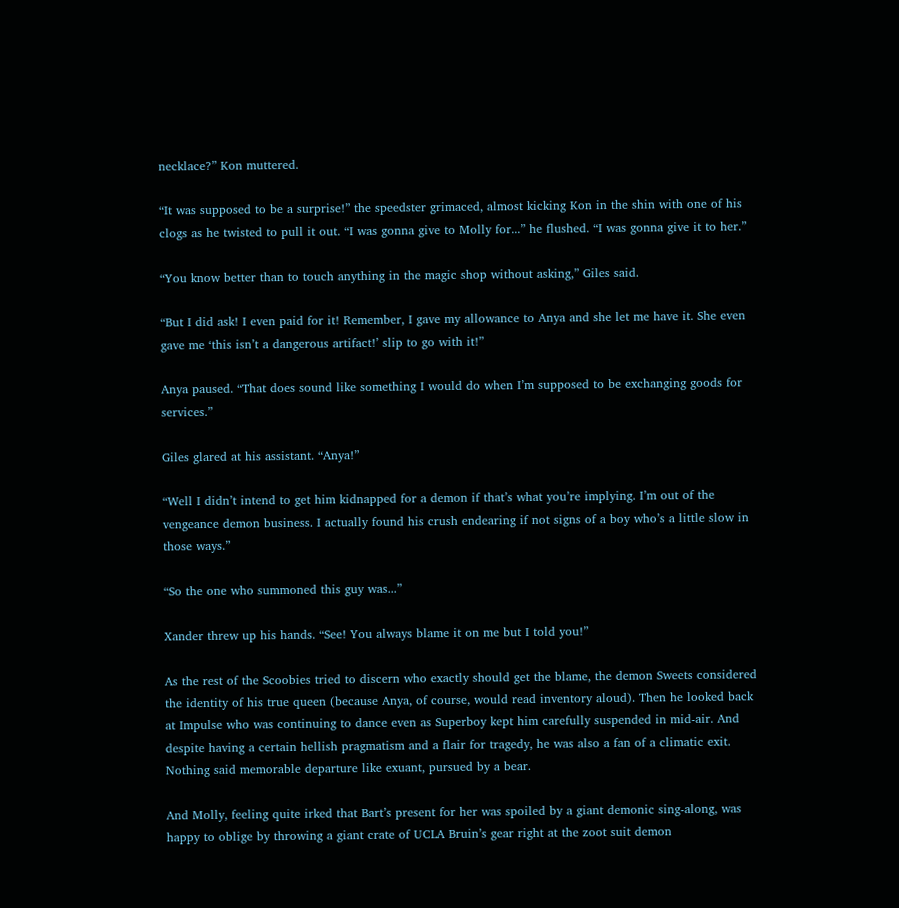necklace?” Kon muttered.

“It was supposed to be a surprise!” the speedster grimaced, almost kicking Kon in the shin with one of his clogs as he twisted to pull it out. “I was gonna give to Molly for...” he flushed. “I was gonna give it to her.”

“You know better than to touch anything in the magic shop without asking,” Giles said.

“But I did ask! I even paid for it! Remember, I gave my allowance to Anya and she let me have it. She even gave me ‘this isn’t a dangerous artifact!’ slip to go with it!”

Anya paused. “That does sound like something I would do when I’m supposed to be exchanging goods for services.”

Giles glared at his assistant. “Anya!”

“Well I didn’t intend to get him kidnapped for a demon if that’s what you’re implying. I’m out of the vengeance demon business. I actually found his crush endearing if not signs of a boy who’s a little slow in those ways.”

“So the one who summoned this guy was...”

Xander threw up his hands. “See! You always blame it on me but I told you!”

As the rest of the Scoobies tried to discern who exactly should get the blame, the demon Sweets considered the identity of his true queen (because Anya, of course, would read inventory aloud). Then he looked back at Impulse who was continuing to dance even as Superboy kept him carefully suspended in mid-air. And despite having a certain hellish pragmatism and a flair for tragedy, he was also a fan of a climatic exit. Nothing said memorable departure like exuant, pursued by a bear.

And Molly, feeling quite irked that Bart’s present for her was spoiled by a giant demonic sing-along, was happy to oblige by throwing a giant crate of UCLA Bruin’s gear right at the zoot suit demon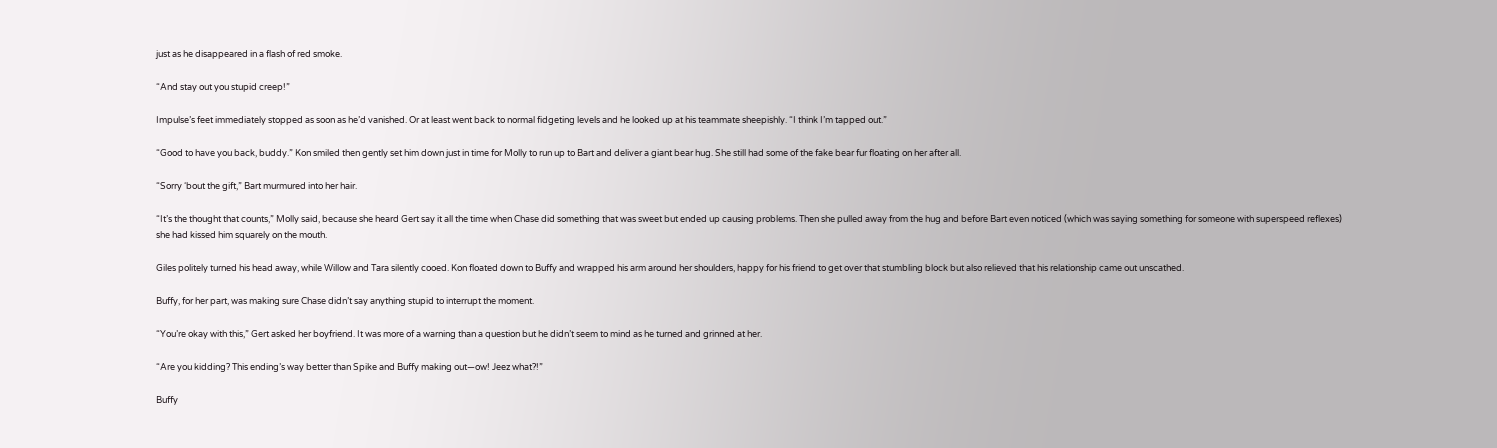just as he disappeared in a flash of red smoke.

“And stay out you stupid creep!”

Impulse’s feet immediately stopped as soon as he’d vanished. Or at least went back to normal fidgeting levels and he looked up at his teammate sheepishly. “I think I’m tapped out.”

“Good to have you back, buddy.” Kon smiled then gently set him down just in time for Molly to run up to Bart and deliver a giant bear hug. She still had some of the fake bear fur floating on her after all.

“Sorry ‘bout the gift,” Bart murmured into her hair.

“It’s the thought that counts,” Molly said, because she heard Gert say it all the time when Chase did something that was sweet but ended up causing problems. Then she pulled away from the hug and before Bart even noticed (which was saying something for someone with superspeed reflexes) she had kissed him squarely on the mouth.

Giles politely turned his head away, while Willow and Tara silently cooed. Kon floated down to Buffy and wrapped his arm around her shoulders, happy for his friend to get over that stumbling block but also relieved that his relationship came out unscathed.

Buffy, for her part, was making sure Chase didn’t say anything stupid to interrupt the moment.

“You’re okay with this,” Gert asked her boyfriend. It was more of a warning than a question but he didn’t seem to mind as he turned and grinned at her.

“Are you kidding? This ending’s way better than Spike and Buffy making out—ow! Jeez what?!”

Buffy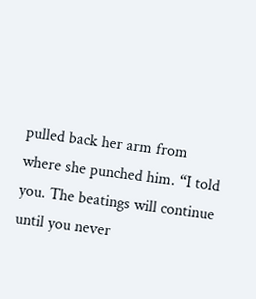pulled back her arm from where she punched him. “I told you. The beatings will continue until you never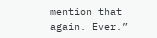mention that again. Ever.”